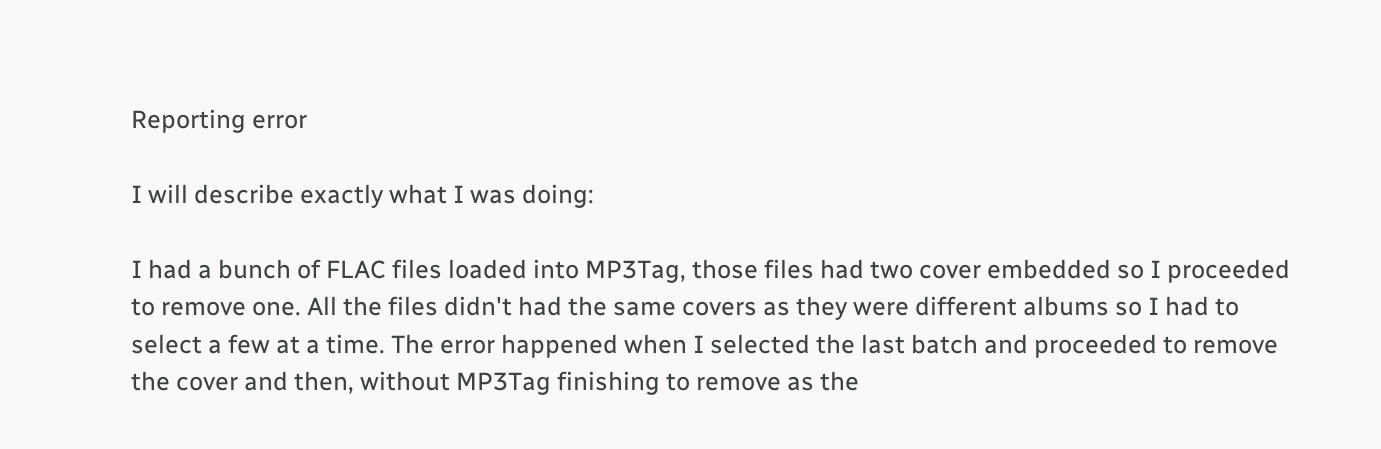Reporting error

I will describe exactly what I was doing:

I had a bunch of FLAC files loaded into MP3Tag, those files had two cover embedded so I proceeded to remove one. All the files didn't had the same covers as they were different albums so I had to select a few at a time. The error happened when I selected the last batch and proceeded to remove the cover and then, without MP3Tag finishing to remove as the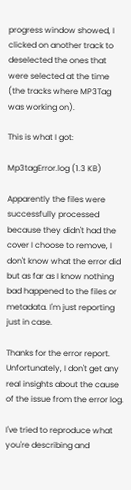progress window showed, I clicked on another track to deselected the ones that were selected at the time (the tracks where MP3Tag was working on).

This is what I got:

Mp3tagError.log (1.3 KB)

Apparently the files were successfully processed because they didn't had the cover I choose to remove, I don't know what the error did but as far as I know nothing bad happened to the files or metadata. I'm just reporting just in case.

Thanks for the error report. Unfortunately, I don't get any real insights about the cause of the issue from the error log.

I've tried to reproduce what you're describing and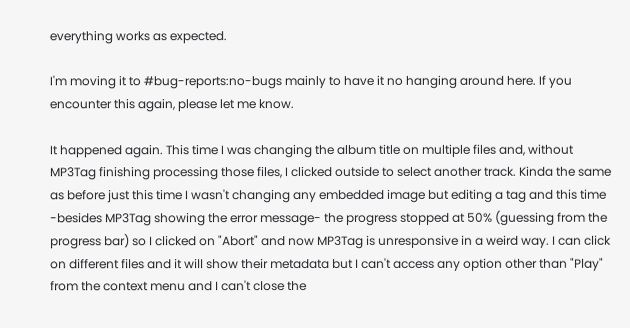everything works as expected.

I'm moving it to #bug-reports:no-bugs mainly to have it no hanging around here. If you encounter this again, please let me know.

It happened again. This time I was changing the album title on multiple files and, without MP3Tag finishing processing those files, I clicked outside to select another track. Kinda the same as before just this time I wasn't changing any embedded image but editing a tag and this time -besides MP3Tag showing the error message- the progress stopped at 50% (guessing from the progress bar) so I clicked on "Abort" and now MP3Tag is unresponsive in a weird way. I can click on different files and it will show their metadata but I can't access any option other than "Play" from the context menu and I can't close the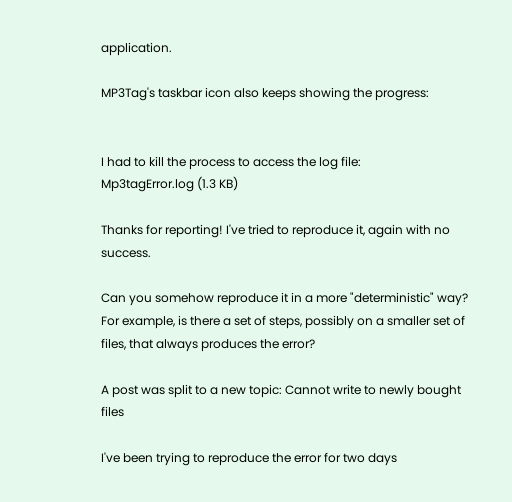application.

MP3Tag's taskbar icon also keeps showing the progress:


I had to kill the process to access the log file:
Mp3tagError.log (1.3 KB)

Thanks for reporting! I've tried to reproduce it, again with no success.

Can you somehow reproduce it in a more "deterministic" way? For example, is there a set of steps, possibly on a smaller set of files, that always produces the error?

A post was split to a new topic: Cannot write to newly bought files

I've been trying to reproduce the error for two days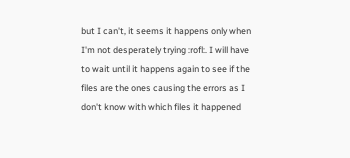but I can't, it seems it happens only when I'm not desperately trying :rofl:. I will have to wait until it happens again to see if the files are the ones causing the errors as I don't know with which files it happened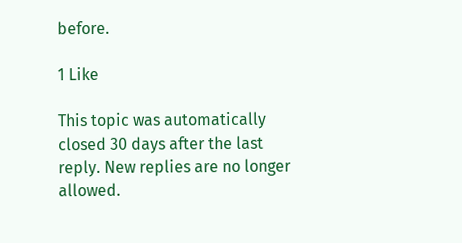before.

1 Like

This topic was automatically closed 30 days after the last reply. New replies are no longer allowed.